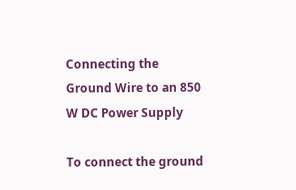Connecting the Ground Wire to an 850 W DC Power Supply

To connect the ground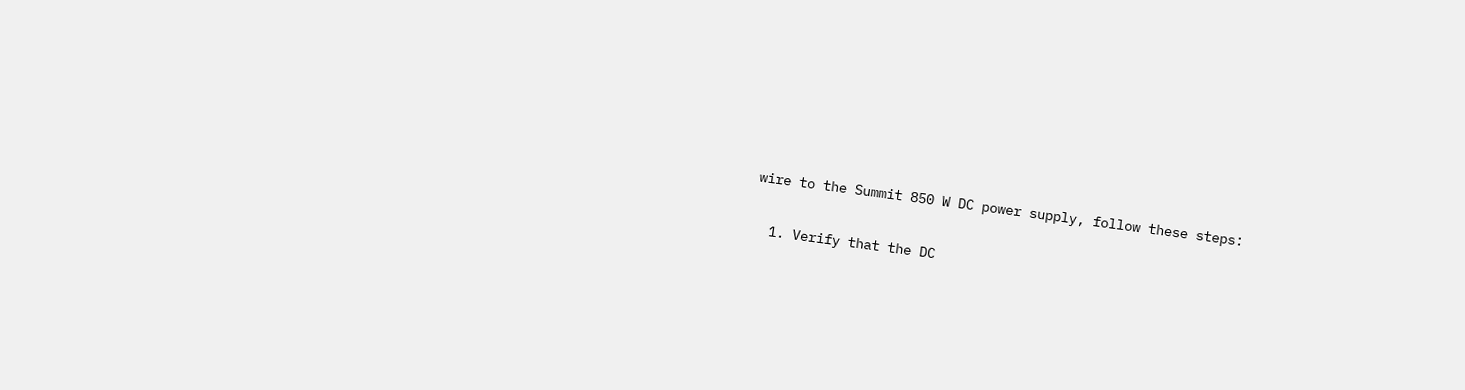wire to the Summit 850 W DC power supply, follow these steps:

  1. Verify that the DC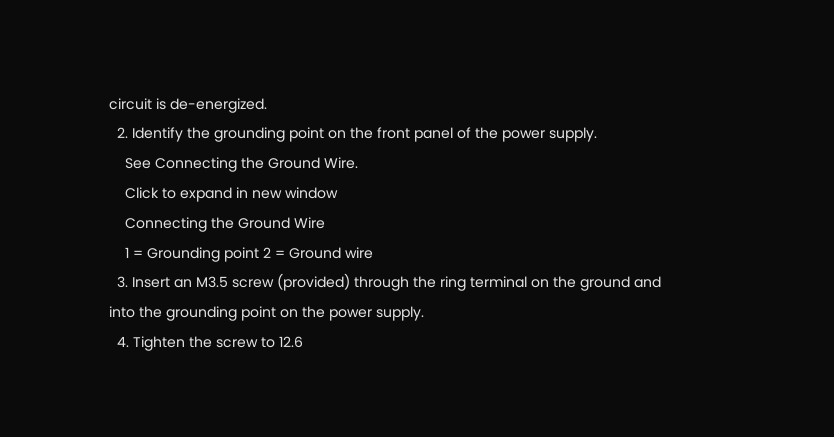circuit is de-energized.
  2. Identify the grounding point on the front panel of the power supply.
    See Connecting the Ground Wire.
    Click to expand in new window
    Connecting the Ground Wire
    1 = Grounding point 2 = Ground wire
  3. Insert an M3.5 screw (provided) through the ring terminal on the ground and into the grounding point on the power supply.
  4. Tighten the screw to 12.6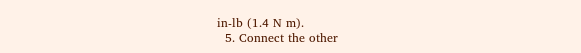in‑lb (1.4 N m).
  5. Connect the other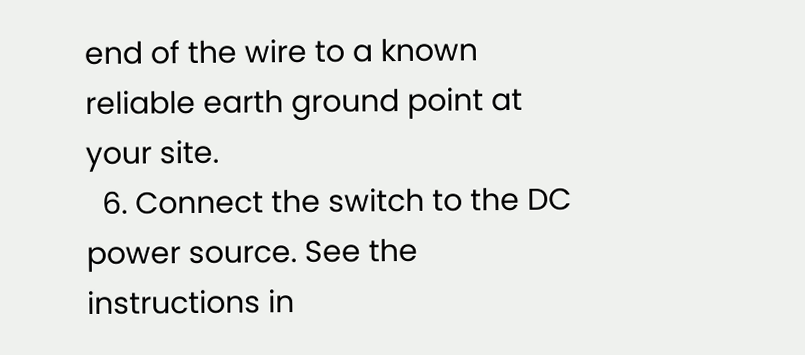end of the wire to a known reliable earth ground point at your site.
  6. Connect the switch to the DC power source. See the instructions in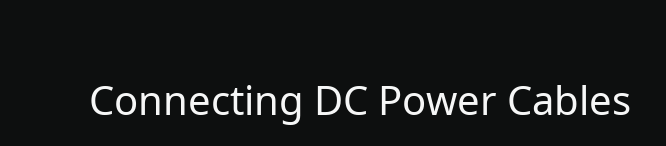Connecting DC Power Cables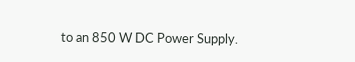to an 850 W DC Power Supply.